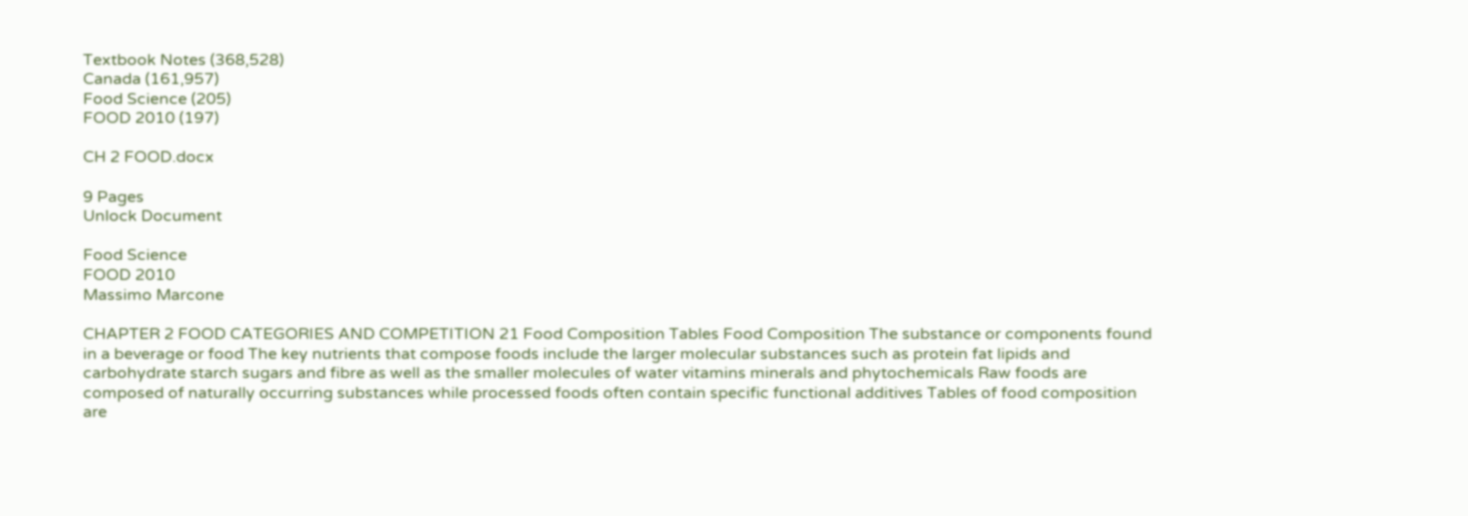Textbook Notes (368,528)
Canada (161,957)
Food Science (205)
FOOD 2010 (197)

CH 2 FOOD.docx

9 Pages
Unlock Document

Food Science
FOOD 2010
Massimo Marcone

CHAPTER 2 FOOD CATEGORIES AND COMPETITION 21 Food Composition Tables Food Composition The substance or components found in a beverage or food The key nutrients that compose foods include the larger molecular substances such as protein fat lipids and carbohydrate starch sugars and fibre as well as the smaller molecules of water vitamins minerals and phytochemicals Raw foods are composed of naturally occurring substances while processed foods often contain specific functional additives Tables of food composition are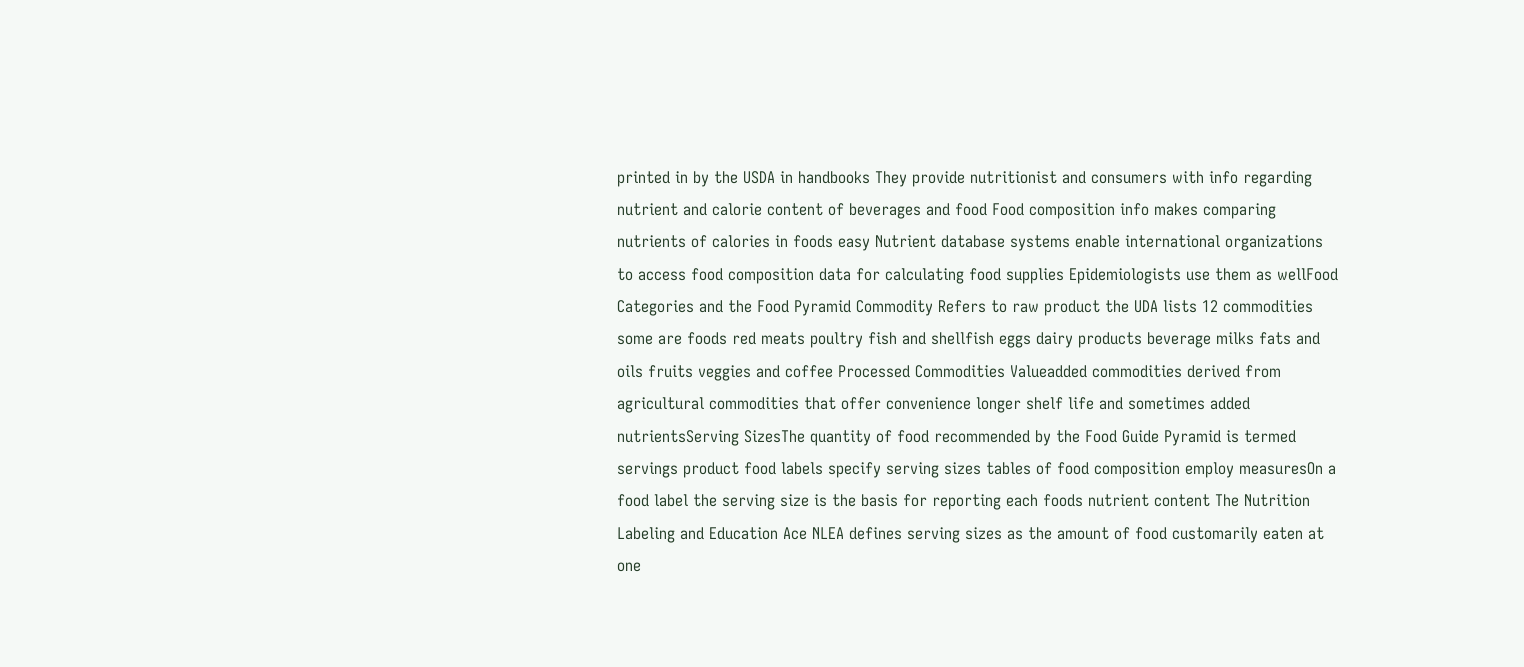printed in by the USDA in handbooks They provide nutritionist and consumers with info regarding nutrient and calorie content of beverages and food Food composition info makes comparing nutrients of calories in foods easy Nutrient database systems enable international organizations to access food composition data for calculating food supplies Epidemiologists use them as wellFood Categories and the Food Pyramid Commodity Refers to raw product the UDA lists 12 commodities some are foods red meats poultry fish and shellfish eggs dairy products beverage milks fats and oils fruits veggies and coffee Processed Commodities Valueadded commodities derived from agricultural commodities that offer convenience longer shelf life and sometimes added nutrientsServing SizesThe quantity of food recommended by the Food Guide Pyramid is termed servings product food labels specify serving sizes tables of food composition employ measuresOn a food label the serving size is the basis for reporting each foods nutrient content The Nutrition Labeling and Education Ace NLEA defines serving sizes as the amount of food customarily eaten at one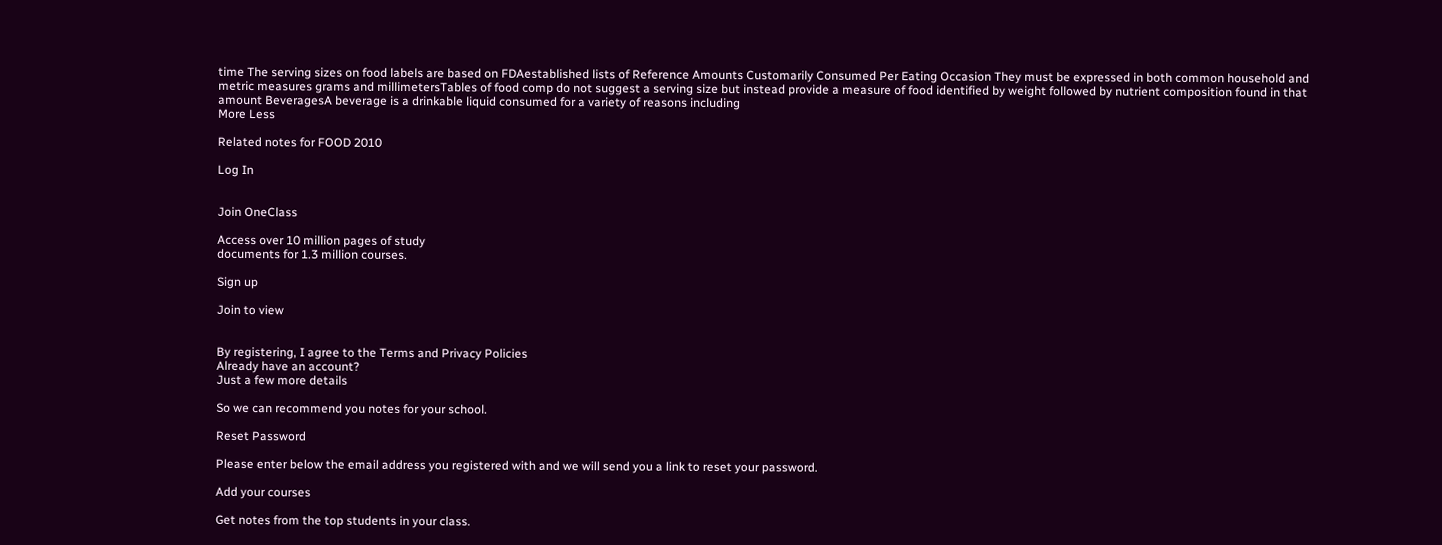time The serving sizes on food labels are based on FDAestablished lists of Reference Amounts Customarily Consumed Per Eating Occasion They must be expressed in both common household and metric measures grams and millimetersTables of food comp do not suggest a serving size but instead provide a measure of food identified by weight followed by nutrient composition found in that amount BeveragesA beverage is a drinkable liquid consumed for a variety of reasons including
More Less

Related notes for FOOD 2010

Log In


Join OneClass

Access over 10 million pages of study
documents for 1.3 million courses.

Sign up

Join to view


By registering, I agree to the Terms and Privacy Policies
Already have an account?
Just a few more details

So we can recommend you notes for your school.

Reset Password

Please enter below the email address you registered with and we will send you a link to reset your password.

Add your courses

Get notes from the top students in your class.